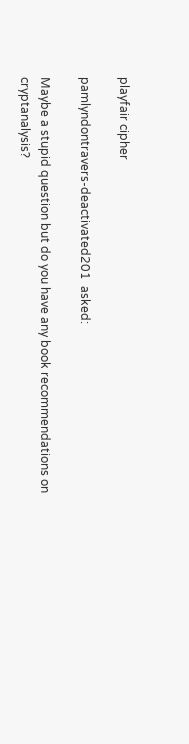playfair cipher

pamlyndontravers-deactivated201  asked:

Maybe a stupid question but do you have any book recommendations on cryptanalysis?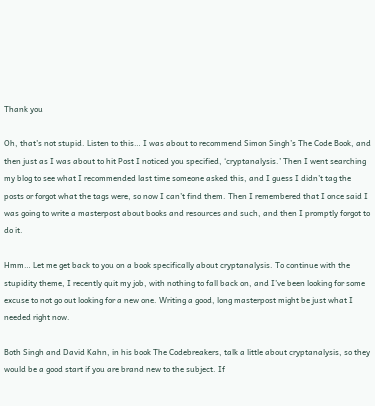Thank you

Oh, that’s not stupid. Listen to this… I was about to recommend Simon Singh’s The Code Book, and then just as I was about to hit Post I noticed you specified, ‘cryptanalysis.’ Then I went searching my blog to see what I recommended last time someone asked this, and I guess I didn’t tag the posts or forgot what the tags were, so now I can’t find them. Then I remembered that I once said I was going to write a masterpost about books and resources and such, and then I promptly forgot to do it.

Hmm… Let me get back to you on a book specifically about cryptanalysis. To continue with the stupidity theme, I recently quit my job, with nothing to fall back on, and I’ve been looking for some excuse to not go out looking for a new one. Writing a good, long masterpost might be just what I needed right now.

Both Singh and David Kahn, in his book The Codebreakers, talk a little about cryptanalysis, so they would be a good start if you are brand new to the subject. If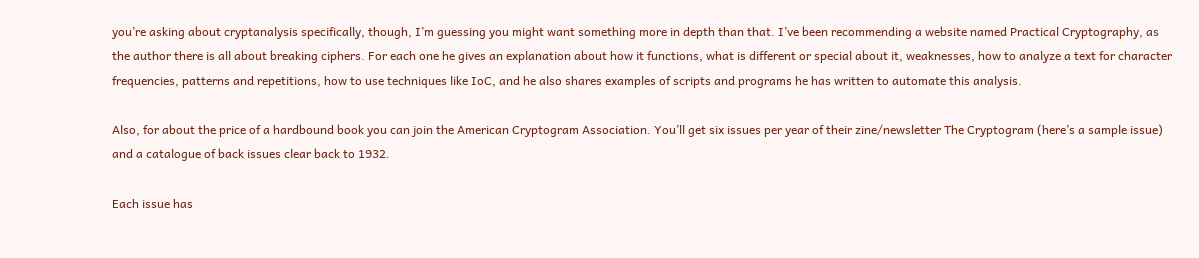you’re asking about cryptanalysis specifically, though, I’m guessing you might want something more in depth than that. I’ve been recommending a website named Practical Cryptography, as the author there is all about breaking ciphers. For each one he gives an explanation about how it functions, what is different or special about it, weaknesses, how to analyze a text for character frequencies, patterns and repetitions, how to use techniques like IoC, and he also shares examples of scripts and programs he has written to automate this analysis.

Also, for about the price of a hardbound book you can join the American Cryptogram Association. You’ll get six issues per year of their zine/newsletter The Cryptogram (here’s a sample issue) and a catalogue of back issues clear back to 1932.

Each issue has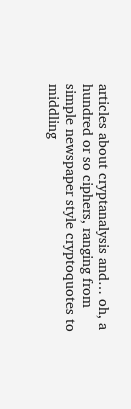articles about cryptanalysis and… oh, a hundred or so ciphers, ranging from simple newspaper style cryptoquotes to middling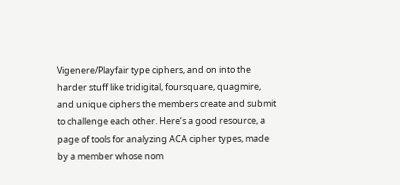Vigenere/Playfair type ciphers, and on into the harder stuff like tridigital, foursquare, quagmire, and unique ciphers the members create and submit to challenge each other. Here’s a good resource, a page of tools for analyzing ACA cipher types, made by a member whose nom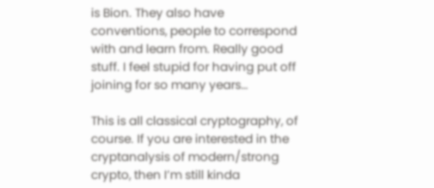is Bion. They also have conventions, people to correspond with and learn from. Really good stuff. I feel stupid for having put off joining for so many years…

This is all classical cryptography, of course. If you are interested in the cryptanalysis of modern/strong crypto, then I’m still kinda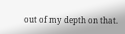out of my depth on that.